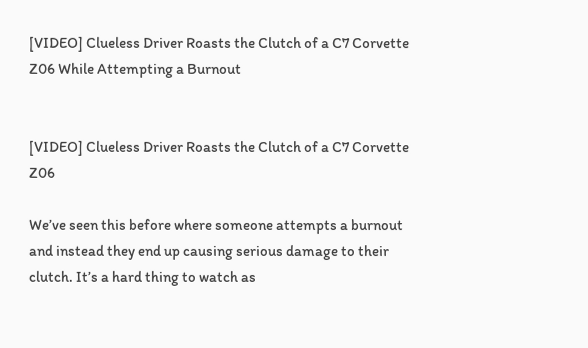[VIDEO] Clueless Driver Roasts the Clutch of a C7 Corvette Z06 While Attempting a Burnout


[VIDEO] Clueless Driver Roasts the Clutch of a C7 Corvette Z06

We’ve seen this before where someone attempts a burnout and instead they end up causing serious damage to their clutch. It’s a hard thing to watch as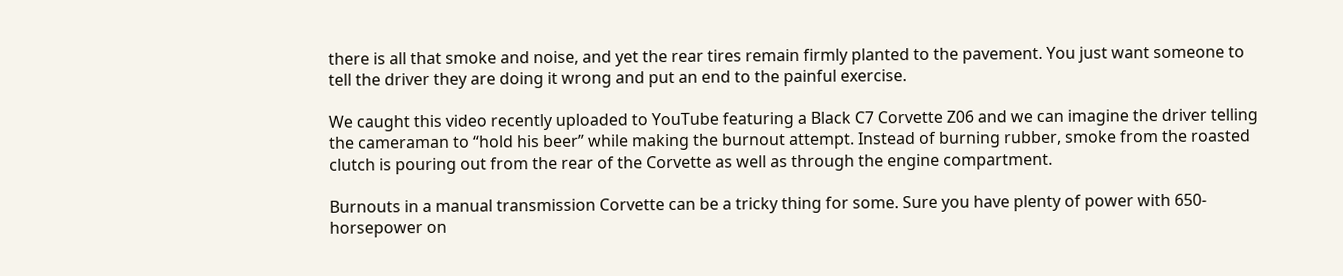there is all that smoke and noise, and yet the rear tires remain firmly planted to the pavement. You just want someone to tell the driver they are doing it wrong and put an end to the painful exercise.

We caught this video recently uploaded to YouTube featuring a Black C7 Corvette Z06 and we can imagine the driver telling the cameraman to “hold his beer” while making the burnout attempt. Instead of burning rubber, smoke from the roasted clutch is pouring out from the rear of the Corvette as well as through the engine compartment.

Burnouts in a manual transmission Corvette can be a tricky thing for some. Sure you have plenty of power with 650-horsepower on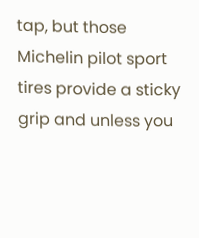tap, but those Michelin pilot sport tires provide a sticky grip and unless you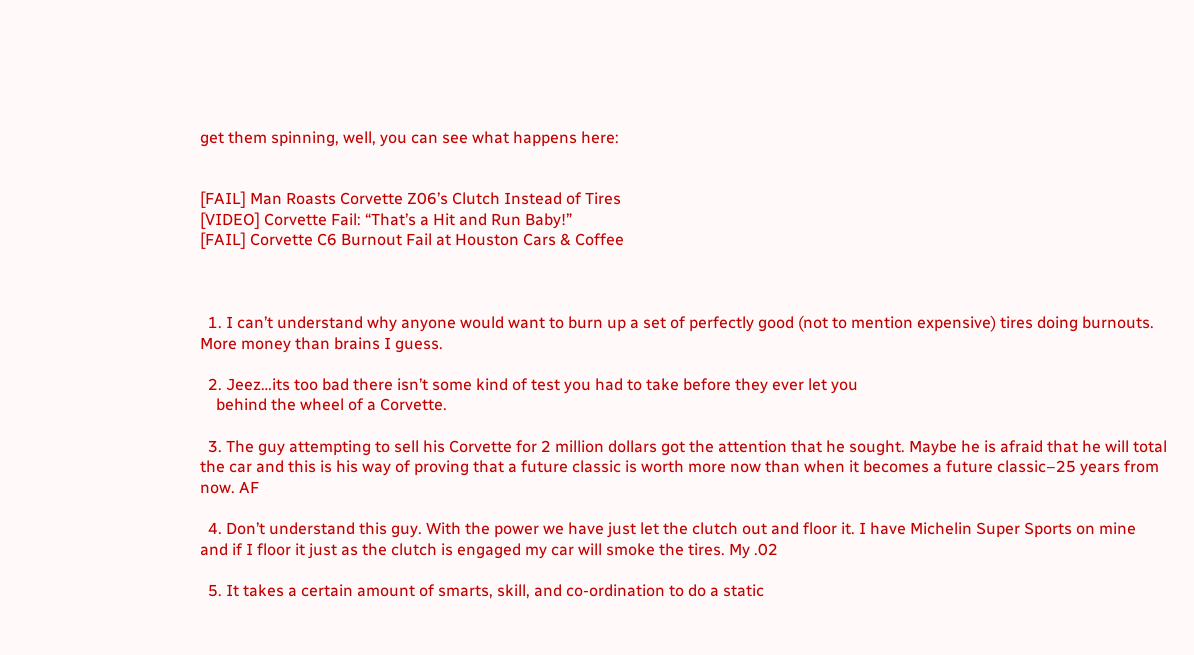get them spinning, well, you can see what happens here:


[FAIL] Man Roasts Corvette Z06’s Clutch Instead of Tires
[VIDEO] Corvette Fail: “That’s a Hit and Run Baby!”
[FAIL] Corvette C6 Burnout Fail at Houston Cars & Coffee



  1. I can’t understand why anyone would want to burn up a set of perfectly good (not to mention expensive) tires doing burnouts. More money than brains I guess.

  2. Jeez…its too bad there isn’t some kind of test you had to take before they ever let you
    behind the wheel of a Corvette.

  3. The guy attempting to sell his Corvette for 2 million dollars got the attention that he sought. Maybe he is afraid that he will total the car and this is his way of proving that a future classic is worth more now than when it becomes a future classic–25 years from now. AF

  4. Don’t understand this guy. With the power we have just let the clutch out and floor it. I have Michelin Super Sports on mine and if I floor it just as the clutch is engaged my car will smoke the tires. My .02

  5. It takes a certain amount of smarts, skill, and co-ordination to do a static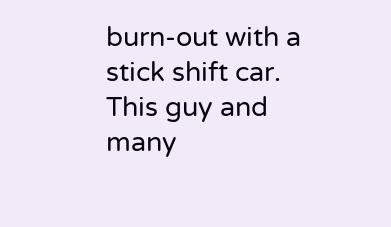burn-out with a stick shift car. This guy and many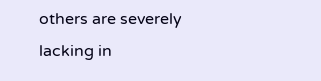others are severely lacking in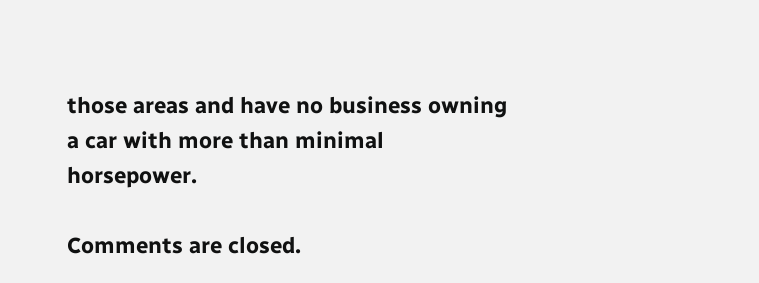those areas and have no business owning a car with more than minimal horsepower.

Comments are closed.